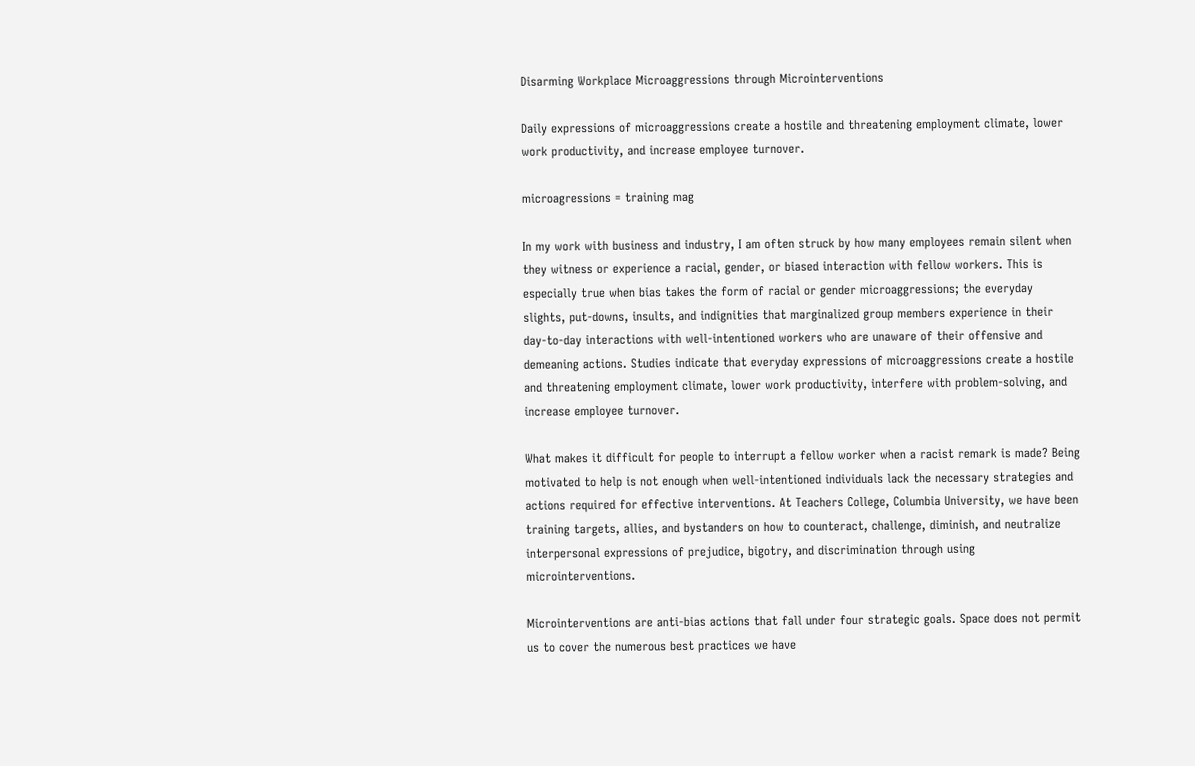Disarming Workplace Microaggressions through Microinterventions

Daily expressions of microaggressions create a hostile and threatening employment climate, lower work productivity, and increase employee turnover.

microagressions = training mag

In my work with business and industry, I am often struck by how many employees remain silent when they witness or experience a racial, gender, or biased interaction with fellow workers. This is especially true when bias takes the form of racial or gender microaggressions; the everyday slights, put-downs, insults, and indignities that marginalized group members experience in their day-to-day interactions with well-intentioned workers who are unaware of their offensive and demeaning actions. Studies indicate that everyday expressions of microaggressions create a hostile and threatening employment climate, lower work productivity, interfere with problem-solving, and increase employee turnover.

What makes it difficult for people to interrupt a fellow worker when a racist remark is made? Being motivated to help is not enough when well-intentioned individuals lack the necessary strategies and actions required for effective interventions. At Teachers College, Columbia University, we have been training targets, allies, and bystanders on how to counteract, challenge, diminish, and neutralize interpersonal expressions of prejudice, bigotry, and discrimination through using microinterventions.

Microinterventions are anti-bias actions that fall under four strategic goals. Space does not permit us to cover the numerous best practices we have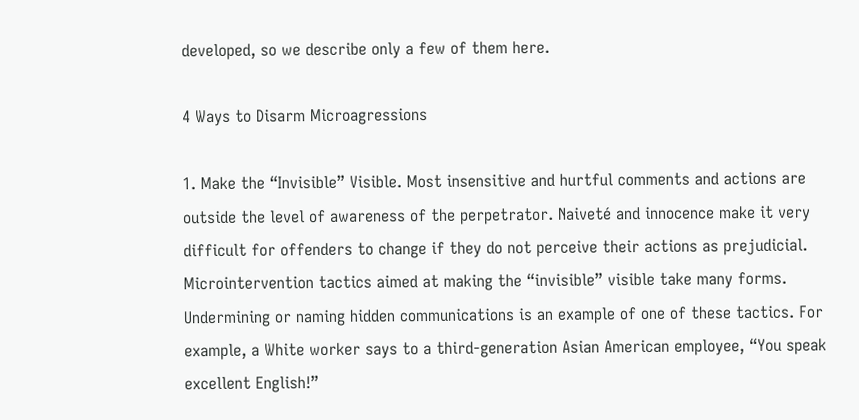developed, so we describe only a few of them here.

4 Ways to Disarm Microagressions

1. Make the “Invisible” Visible. Most insensitive and hurtful comments and actions are outside the level of awareness of the perpetrator. Naiveté and innocence make it very difficult for offenders to change if they do not perceive their actions as prejudicial.  Microintervention tactics aimed at making the “invisible” visible take many forms.  Undermining or naming hidden communications is an example of one of these tactics. For example, a White worker says to a third-generation Asian American employee, “You speak excellent English!”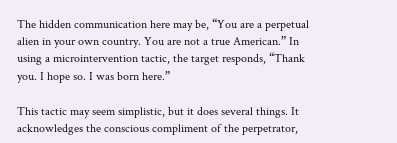The hidden communication here may be, “You are a perpetual alien in your own country. You are not a true American.” In using a microintervention tactic, the target responds, “Thank you. I hope so. I was born here.”

This tactic may seem simplistic, but it does several things. It acknowledges the conscious compliment of the perpetrator,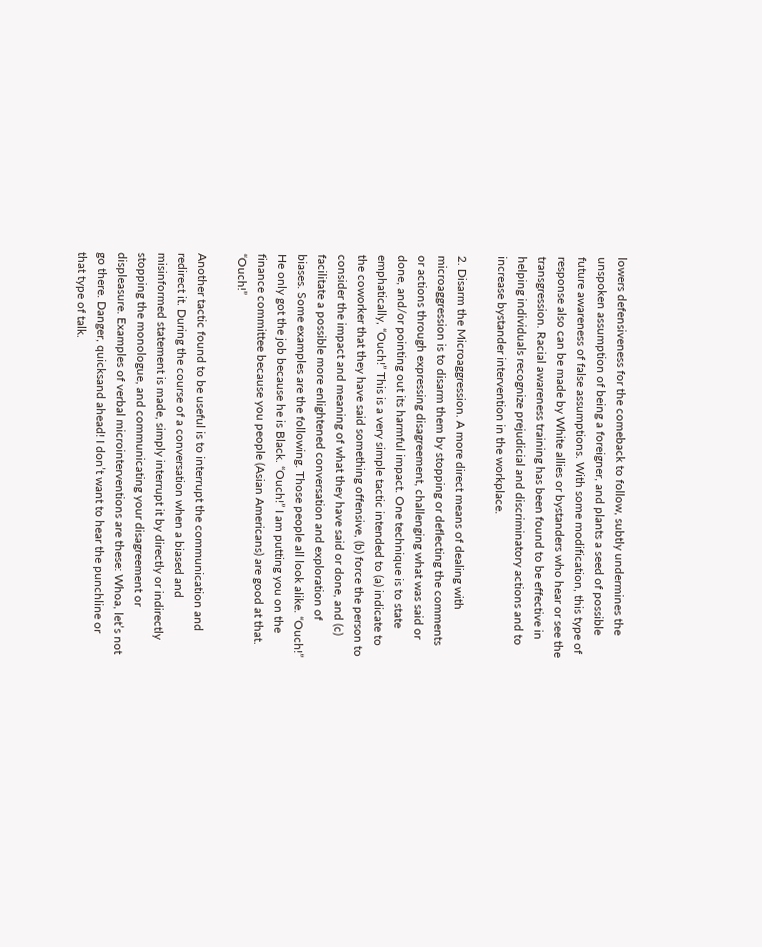lowers defensiveness for the comeback to follow, subtly undermines the unspoken assumption of being a foreigner, and plants a seed of possible future awareness of false assumptions. With some modification, this type of response also can be made by White allies or bystanders who hear or see the transgression. Racial awareness training has been found to be effective in helping individuals recognize prejudicial and discriminatory actions and to increase bystander intervention in the workplace.

2. Disarm the Microaggression. A more direct means of dealing with microaggression is to disarm them by stopping or deflecting the comments or actions through expressing disagreement, challenging what was said or done, and/or pointing out its harmful impact. One technique is to state emphatically, “Ouch!” This is a very simple tactic intended to (a) indicate to the coworker that they have said something offensive, (b) force the person to consider the impact and meaning of what they have said or done, and (c) facilitate a possible more enlightened conversation and exploration of biases. Some examples are the following. Those people all look alike. “Ouch!” He only got the job because he is Black. “Ouch!” I am putting you on the finance committee because you people (Asian Americans) are good at that. “Ouch!”

Another tactic found to be useful is to interrupt the communication and redirect it. During the course of a conversation when a biased and misinformed statement is made, simply interrupt it by directly or indirectly stopping the monologue, and communicating your disagreement or displeasure. Examples of verbal microinterventions are these: Whoa, let’s not go there. Danger, quicksand ahead! I don’t want to hear the punchline or that type of talk.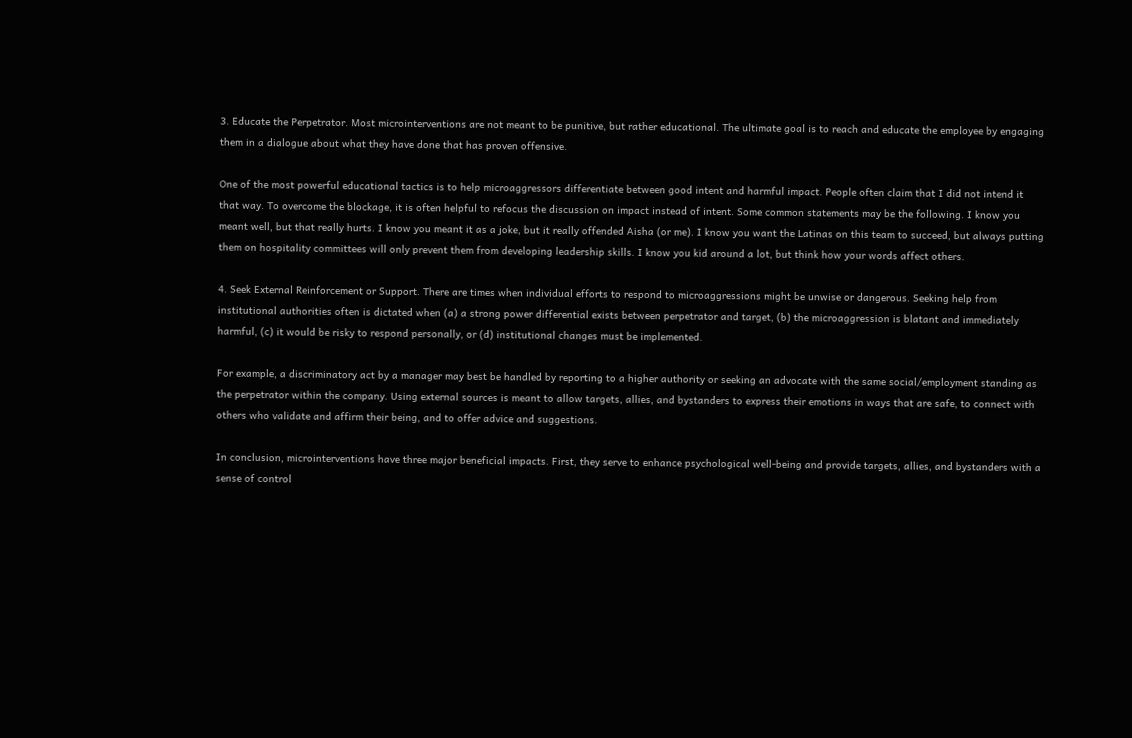3. Educate the Perpetrator. Most microinterventions are not meant to be punitive, but rather educational. The ultimate goal is to reach and educate the employee by engaging them in a dialogue about what they have done that has proven offensive.

One of the most powerful educational tactics is to help microaggressors differentiate between good intent and harmful impact. People often claim that I did not intend it that way. To overcome the blockage, it is often helpful to refocus the discussion on impact instead of intent. Some common statements may be the following. I know you meant well, but that really hurts. I know you meant it as a joke, but it really offended Aisha (or me). I know you want the Latinas on this team to succeed, but always putting them on hospitality committees will only prevent them from developing leadership skills. I know you kid around a lot, but think how your words affect others.

4. Seek External Reinforcement or Support. There are times when individual efforts to respond to microaggressions might be unwise or dangerous. Seeking help from institutional authorities often is dictated when (a) a strong power differential exists between perpetrator and target, (b) the microaggression is blatant and immediately harmful, (c) it would be risky to respond personally, or (d) institutional changes must be implemented.

For example, a discriminatory act by a manager may best be handled by reporting to a higher authority or seeking an advocate with the same social/employment standing as the perpetrator within the company. Using external sources is meant to allow targets, allies, and bystanders to express their emotions in ways that are safe, to connect with others who validate and affirm their being, and to offer advice and suggestions.

In conclusion, microinterventions have three major beneficial impacts. First, they serve to enhance psychological well-being and provide targets, allies, and bystanders with a sense of control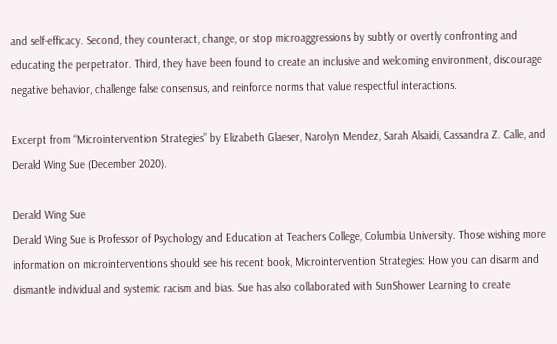and self-efficacy. Second, they counteract, change, or stop microaggressions by subtly or overtly confronting and educating the perpetrator. Third, they have been found to create an inclusive and welcoming environment, discourage negative behavior, challenge false consensus, and reinforce norms that value respectful interactions.

Excerpt from “Microintervention Strategies” by Elizabeth Glaeser, Narolyn Mendez, Sarah Alsaidi, Cassandra Z. Calle, and Derald Wing Sue (December 2020).

Derald Wing Sue
Derald Wing Sue is Professor of Psychology and Education at Teachers College, Columbia University. Those wishing more information on microinterventions should see his recent book, Microintervention Strategies: How you can disarm and dismantle individual and systemic racism and bias. Sue has also collaborated with SunShower Learning to create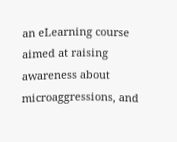an eLearning course aimed at raising awareness about microaggressions, and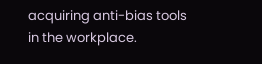acquiring anti-bias tools in the workplace.